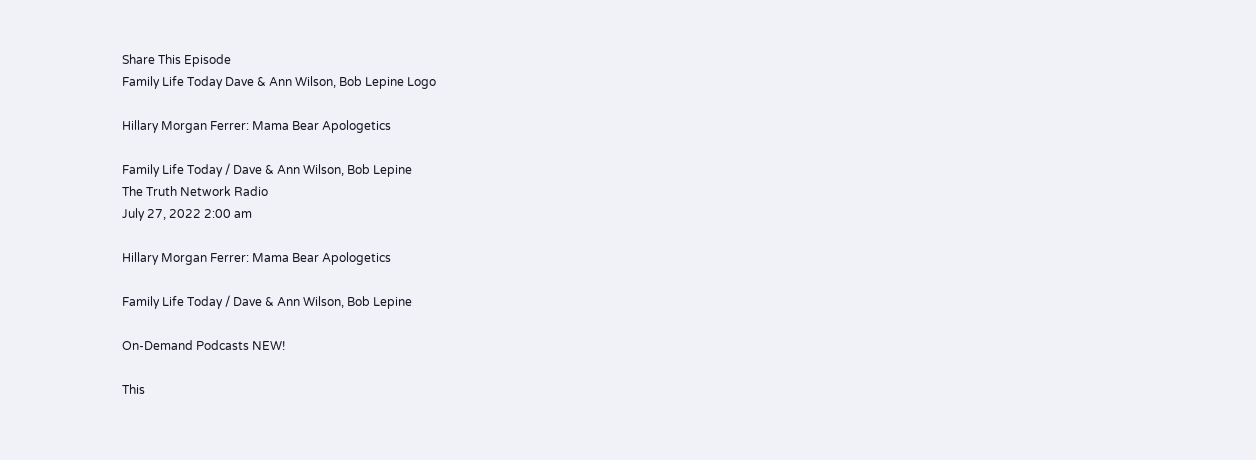Share This Episode
Family Life Today Dave & Ann Wilson, Bob Lepine Logo

Hillary Morgan Ferrer: Mama Bear Apologetics

Family Life Today / Dave & Ann Wilson, Bob Lepine
The Truth Network Radio
July 27, 2022 2:00 am

Hillary Morgan Ferrer: Mama Bear Apologetics

Family Life Today / Dave & Ann Wilson, Bob Lepine

On-Demand Podcasts NEW!

This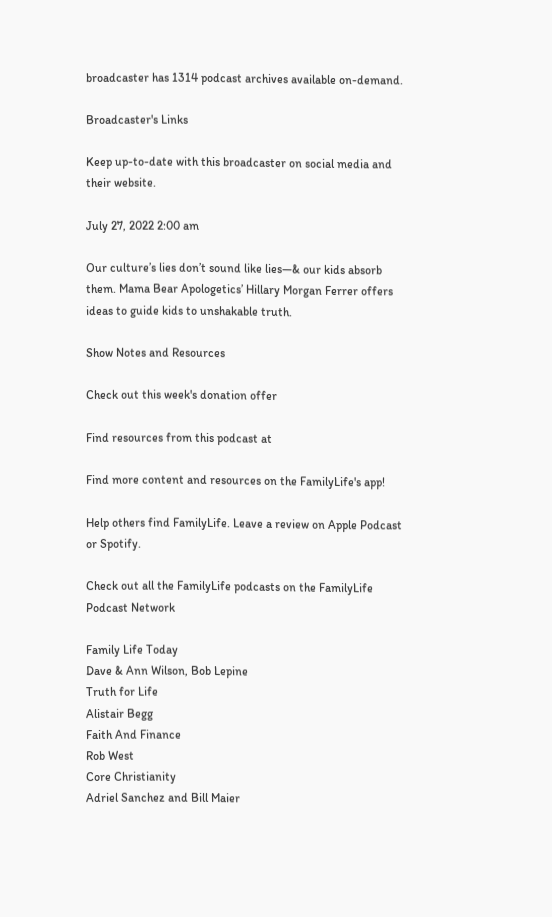broadcaster has 1314 podcast archives available on-demand.

Broadcaster's Links

Keep up-to-date with this broadcaster on social media and their website.

July 27, 2022 2:00 am

Our culture’s lies don’t sound like lies—& our kids absorb them. Mama Bear Apologetics’ Hillary Morgan Ferrer offers ideas to guide kids to unshakable truth.

Show Notes and Resources

Check out this week's donation offer

Find resources from this podcast at

Find more content and resources on the FamilyLife's app!

Help others find FamilyLife. Leave a review on Apple Podcast or Spotify.

Check out all the FamilyLife podcasts on the FamilyLife Podcast Network

Family Life Today
Dave & Ann Wilson, Bob Lepine
Truth for Life
Alistair Begg
Faith And Finance
Rob West
Core Christianity
Adriel Sanchez and Bill Maier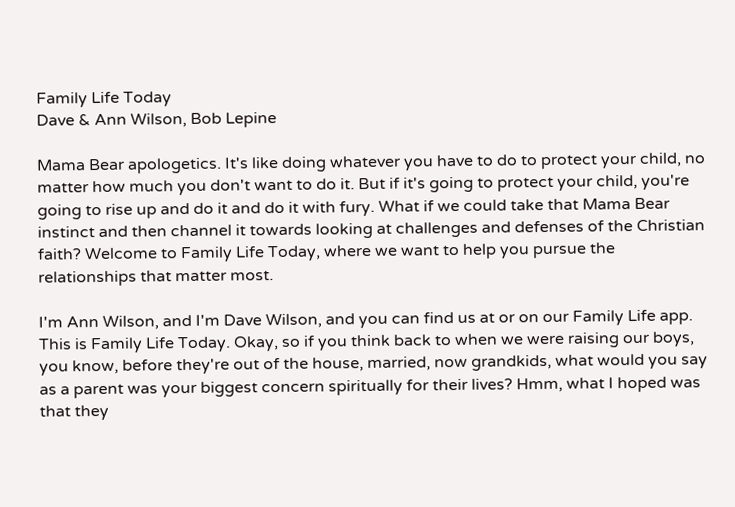Family Life Today
Dave & Ann Wilson, Bob Lepine

Mama Bear apologetics. It's like doing whatever you have to do to protect your child, no matter how much you don't want to do it. But if it's going to protect your child, you're going to rise up and do it and do it with fury. What if we could take that Mama Bear instinct and then channel it towards looking at challenges and defenses of the Christian faith? Welcome to Family Life Today, where we want to help you pursue the relationships that matter most.

I'm Ann Wilson, and I'm Dave Wilson, and you can find us at or on our Family Life app. This is Family Life Today. Okay, so if you think back to when we were raising our boys, you know, before they're out of the house, married, now grandkids, what would you say as a parent was your biggest concern spiritually for their lives? Hmm, what I hoped was that they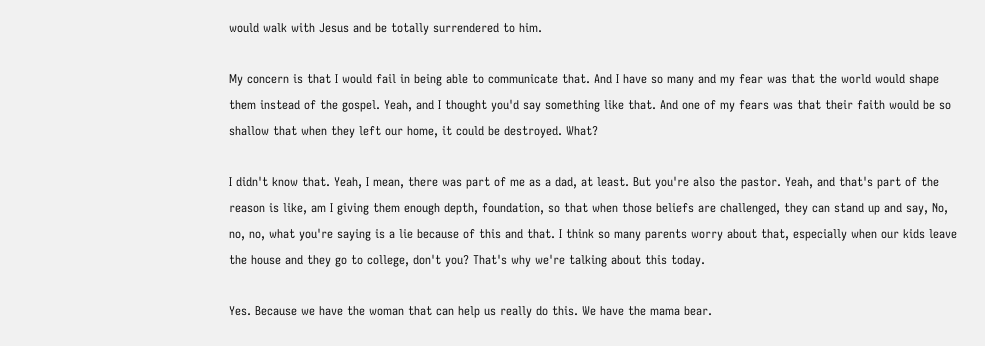would walk with Jesus and be totally surrendered to him.

My concern is that I would fail in being able to communicate that. And I have so many and my fear was that the world would shape them instead of the gospel. Yeah, and I thought you'd say something like that. And one of my fears was that their faith would be so shallow that when they left our home, it could be destroyed. What?

I didn't know that. Yeah, I mean, there was part of me as a dad, at least. But you're also the pastor. Yeah, and that's part of the reason is like, am I giving them enough depth, foundation, so that when those beliefs are challenged, they can stand up and say, No, no, no, what you're saying is a lie because of this and that. I think so many parents worry about that, especially when our kids leave the house and they go to college, don't you? That's why we're talking about this today.

Yes. Because we have the woman that can help us really do this. We have the mama bear.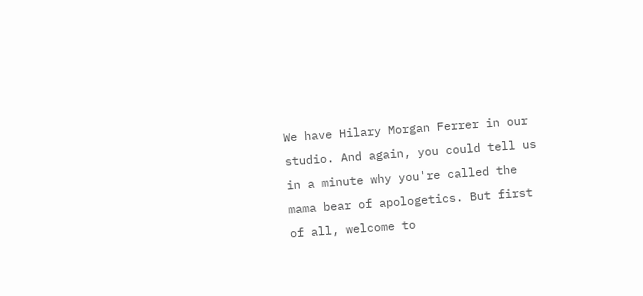We have Hilary Morgan Ferrer in our studio. And again, you could tell us in a minute why you're called the mama bear of apologetics. But first of all, welcome to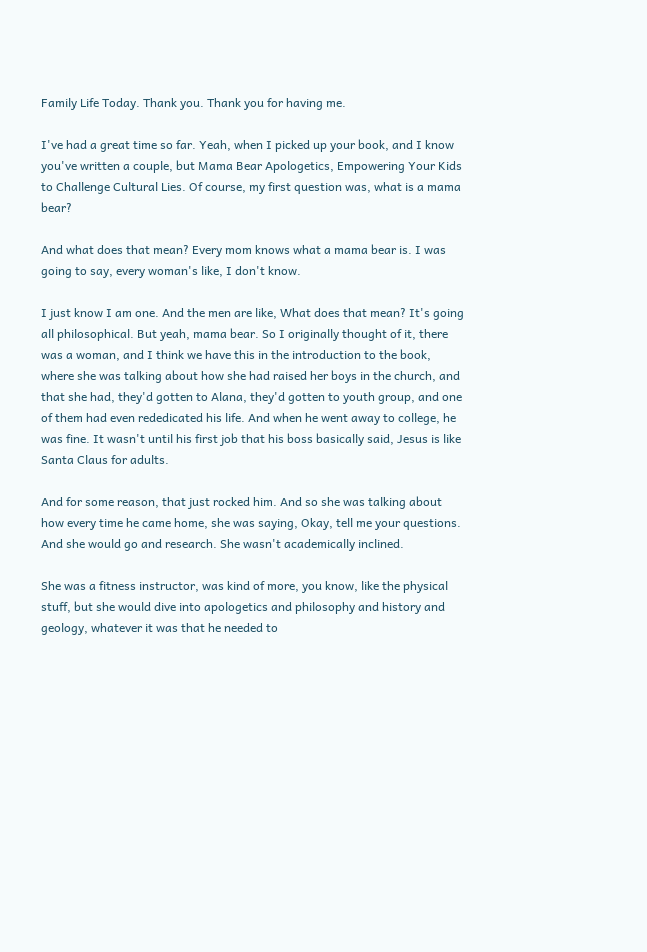Family Life Today. Thank you. Thank you for having me.

I've had a great time so far. Yeah, when I picked up your book, and I know you've written a couple, but Mama Bear Apologetics, Empowering Your Kids to Challenge Cultural Lies. Of course, my first question was, what is a mama bear?

And what does that mean? Every mom knows what a mama bear is. I was going to say, every woman's like, I don't know.

I just know I am one. And the men are like, What does that mean? It's going all philosophical. But yeah, mama bear. So I originally thought of it, there was a woman, and I think we have this in the introduction to the book, where she was talking about how she had raised her boys in the church, and that she had, they'd gotten to Alana, they'd gotten to youth group, and one of them had even rededicated his life. And when he went away to college, he was fine. It wasn't until his first job that his boss basically said, Jesus is like Santa Claus for adults.

And for some reason, that just rocked him. And so she was talking about how every time he came home, she was saying, Okay, tell me your questions. And she would go and research. She wasn't academically inclined.

She was a fitness instructor, was kind of more, you know, like the physical stuff, but she would dive into apologetics and philosophy and history and geology, whatever it was that he needed to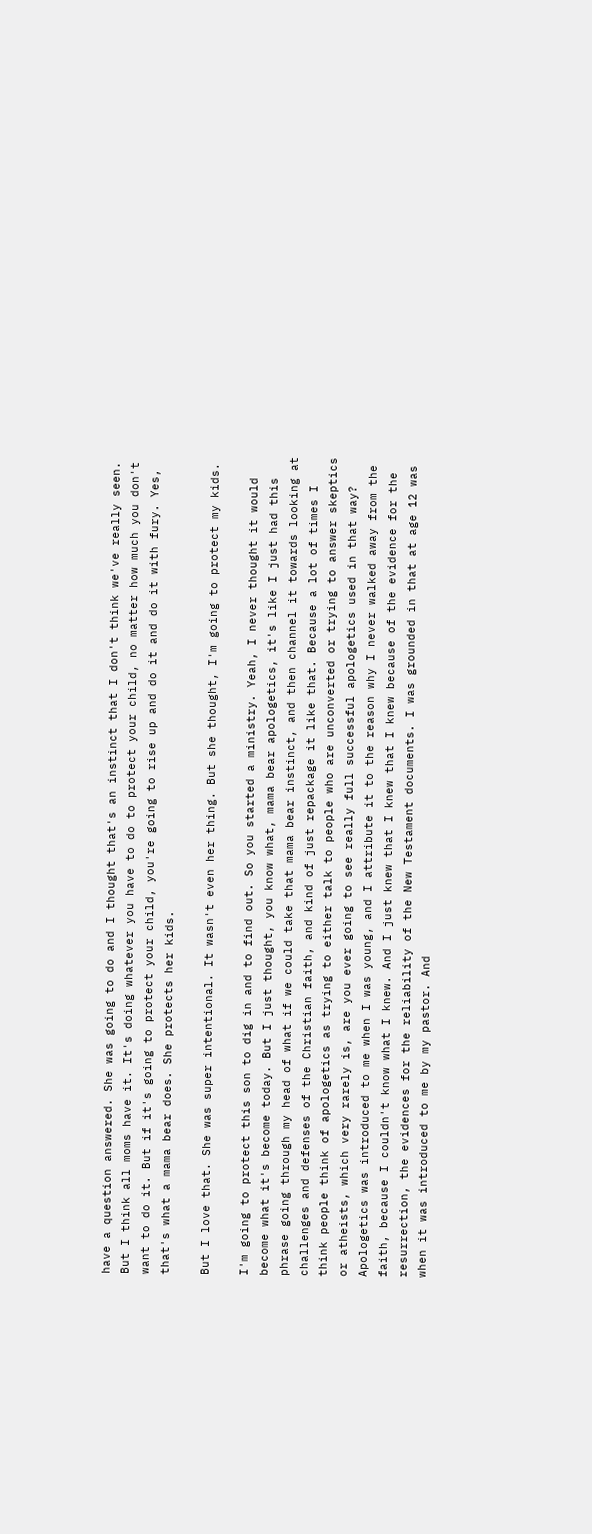have a question answered. She was going to do and I thought that's an instinct that I don't think we've really seen. But I think all moms have it. It's doing whatever you have to do to protect your child, no matter how much you don't want to do it. But if it's going to protect your child, you're going to rise up and do it and do it with fury. Yes, that's what a mama bear does. She protects her kids.

But I love that. She was super intentional. It wasn't even her thing. But she thought, I'm going to protect my kids.

I'm going to protect this son to dig in and to find out. So you started a ministry. Yeah, I never thought it would become what it's become today. But I just thought, you know what, mama bear apologetics, it's like I just had this phrase going through my head of what if we could take that mama bear instinct, and then channel it towards looking at challenges and defenses of the Christian faith, and kind of just repackage it like that. Because a lot of times I think people think of apologetics as trying to either talk to people who are unconverted or trying to answer skeptics or atheists, which very rarely is, are you ever going to see really full successful apologetics used in that way? Apologetics was introduced to me when I was young, and I attribute it to the reason why I never walked away from the faith, because I couldn't know what I knew. And I just knew that I knew that I knew because of the evidence for the resurrection, the evidences for the reliability of the New Testament documents. I was grounded in that at age 12 was when it was introduced to me by my pastor. And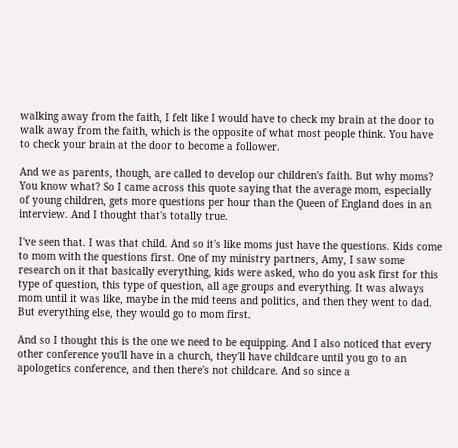walking away from the faith, I felt like I would have to check my brain at the door to walk away from the faith, which is the opposite of what most people think. You have to check your brain at the door to become a follower.

And we as parents, though, are called to develop our children's faith. But why moms? You know what? So I came across this quote saying that the average mom, especially of young children, gets more questions per hour than the Queen of England does in an interview. And I thought that's totally true.

I've seen that. I was that child. And so it's like moms just have the questions. Kids come to mom with the questions first. One of my ministry partners, Amy, I saw some research on it that basically everything, kids were asked, who do you ask first for this type of question, this type of question, all age groups and everything. It was always mom until it was like, maybe in the mid teens and politics, and then they went to dad. But everything else, they would go to mom first.

And so I thought this is the one we need to be equipping. And I also noticed that every other conference you'll have in a church, they'll have childcare until you go to an apologetics conference, and then there's not childcare. And so since a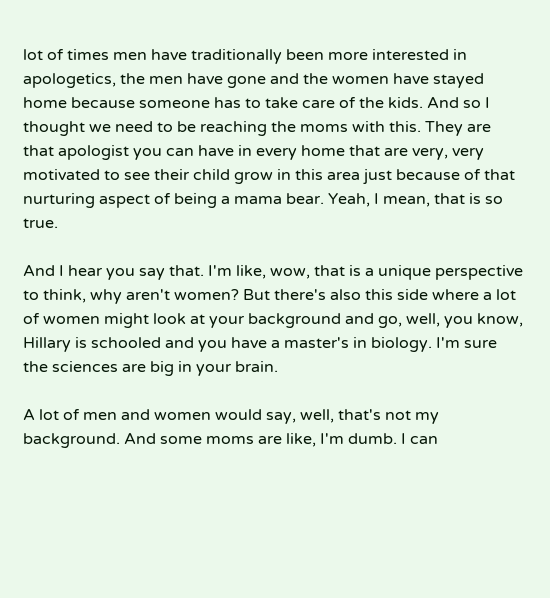lot of times men have traditionally been more interested in apologetics, the men have gone and the women have stayed home because someone has to take care of the kids. And so I thought we need to be reaching the moms with this. They are that apologist you can have in every home that are very, very motivated to see their child grow in this area just because of that nurturing aspect of being a mama bear. Yeah, I mean, that is so true.

And I hear you say that. I'm like, wow, that is a unique perspective to think, why aren't women? But there's also this side where a lot of women might look at your background and go, well, you know, Hillary is schooled and you have a master's in biology. I'm sure the sciences are big in your brain.

A lot of men and women would say, well, that's not my background. And some moms are like, I'm dumb. I can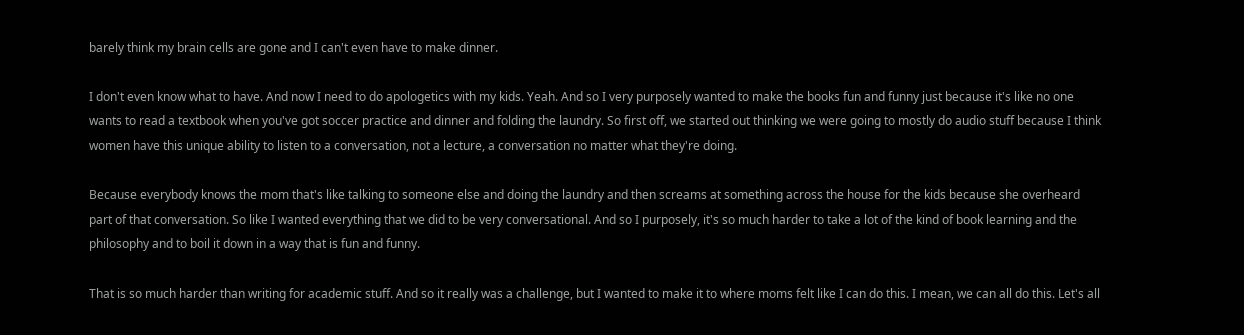barely think my brain cells are gone and I can't even have to make dinner.

I don't even know what to have. And now I need to do apologetics with my kids. Yeah. And so I very purposely wanted to make the books fun and funny just because it's like no one wants to read a textbook when you've got soccer practice and dinner and folding the laundry. So first off, we started out thinking we were going to mostly do audio stuff because I think women have this unique ability to listen to a conversation, not a lecture, a conversation no matter what they're doing.

Because everybody knows the mom that's like talking to someone else and doing the laundry and then screams at something across the house for the kids because she overheard part of that conversation. So like I wanted everything that we did to be very conversational. And so I purposely, it's so much harder to take a lot of the kind of book learning and the philosophy and to boil it down in a way that is fun and funny.

That is so much harder than writing for academic stuff. And so it really was a challenge, but I wanted to make it to where moms felt like I can do this. I mean, we can all do this. Let's all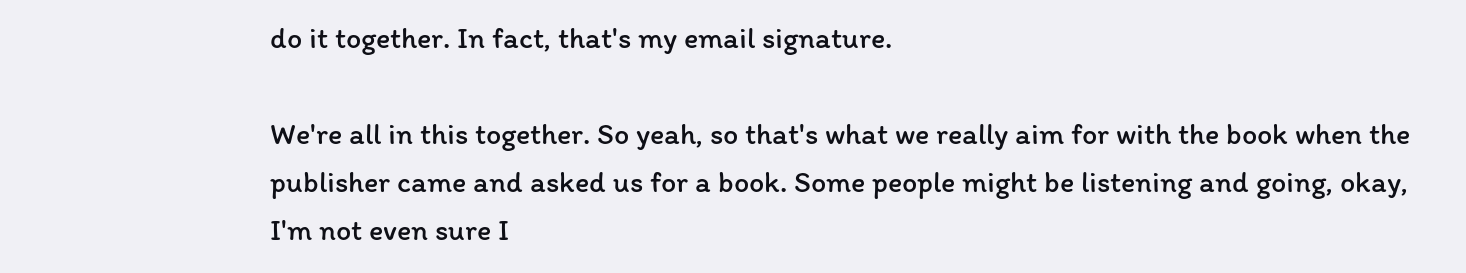do it together. In fact, that's my email signature.

We're all in this together. So yeah, so that's what we really aim for with the book when the publisher came and asked us for a book. Some people might be listening and going, okay, I'm not even sure I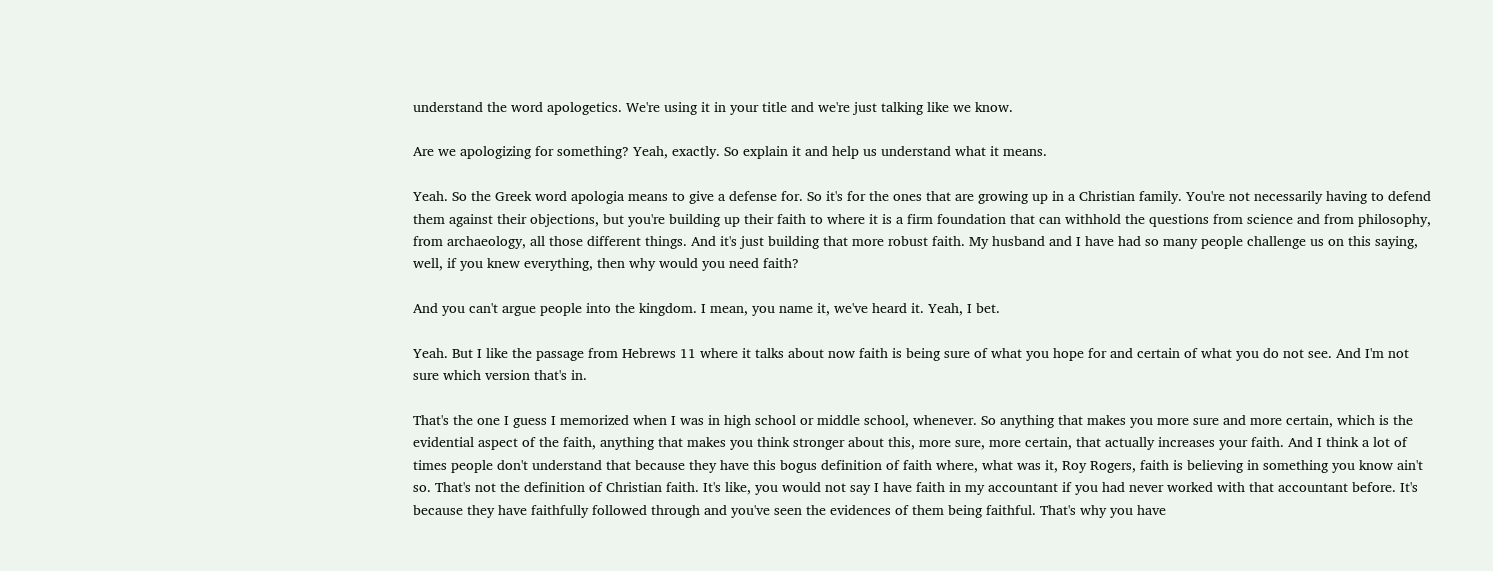understand the word apologetics. We're using it in your title and we're just talking like we know.

Are we apologizing for something? Yeah, exactly. So explain it and help us understand what it means.

Yeah. So the Greek word apologia means to give a defense for. So it's for the ones that are growing up in a Christian family. You're not necessarily having to defend them against their objections, but you're building up their faith to where it is a firm foundation that can withhold the questions from science and from philosophy, from archaeology, all those different things. And it's just building that more robust faith. My husband and I have had so many people challenge us on this saying, well, if you knew everything, then why would you need faith?

And you can't argue people into the kingdom. I mean, you name it, we've heard it. Yeah, I bet.

Yeah. But I like the passage from Hebrews 11 where it talks about now faith is being sure of what you hope for and certain of what you do not see. And I'm not sure which version that's in.

That's the one I guess I memorized when I was in high school or middle school, whenever. So anything that makes you more sure and more certain, which is the evidential aspect of the faith, anything that makes you think stronger about this, more sure, more certain, that actually increases your faith. And I think a lot of times people don't understand that because they have this bogus definition of faith where, what was it, Roy Rogers, faith is believing in something you know ain't so. That's not the definition of Christian faith. It's like, you would not say I have faith in my accountant if you had never worked with that accountant before. It's because they have faithfully followed through and you've seen the evidences of them being faithful. That's why you have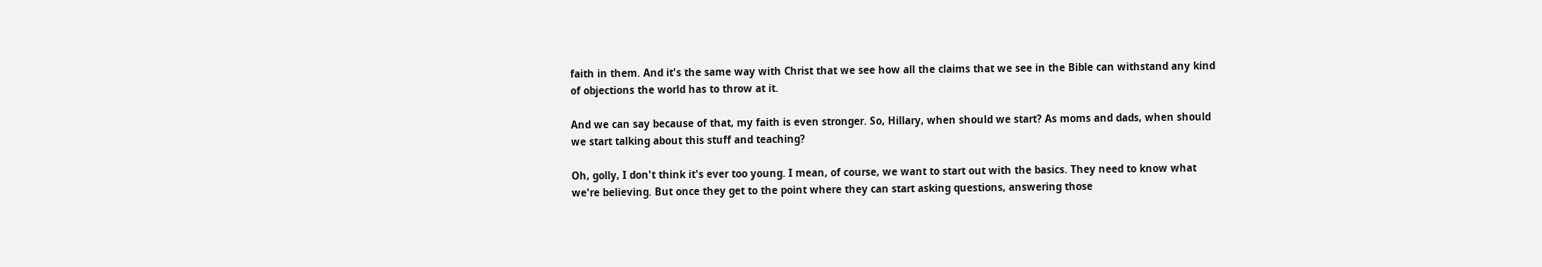faith in them. And it's the same way with Christ that we see how all the claims that we see in the Bible can withstand any kind of objections the world has to throw at it.

And we can say because of that, my faith is even stronger. So, Hillary, when should we start? As moms and dads, when should we start talking about this stuff and teaching?

Oh, golly, I don't think it's ever too young. I mean, of course, we want to start out with the basics. They need to know what we're believing. But once they get to the point where they can start asking questions, answering those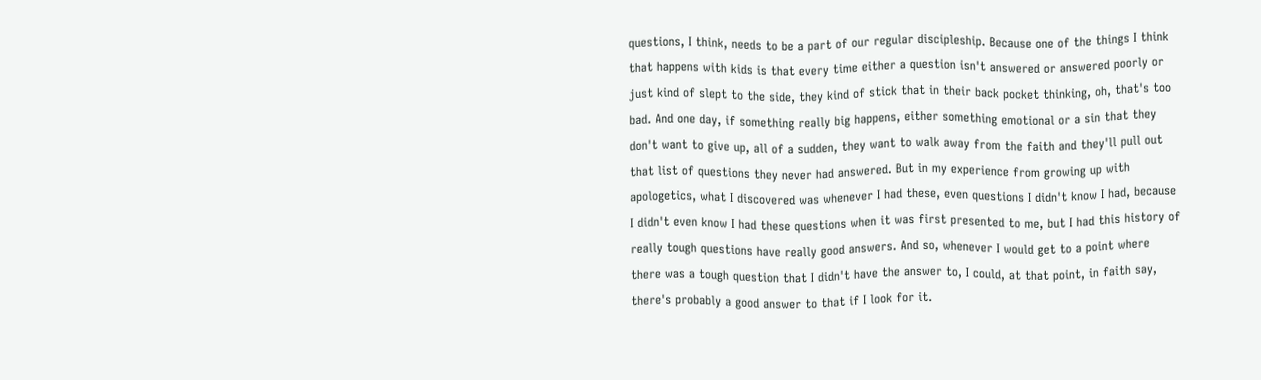questions, I think, needs to be a part of our regular discipleship. Because one of the things I think that happens with kids is that every time either a question isn't answered or answered poorly or just kind of slept to the side, they kind of stick that in their back pocket thinking, oh, that's too bad. And one day, if something really big happens, either something emotional or a sin that they don't want to give up, all of a sudden, they want to walk away from the faith and they'll pull out that list of questions they never had answered. But in my experience from growing up with apologetics, what I discovered was whenever I had these, even questions I didn't know I had, because I didn't even know I had these questions when it was first presented to me, but I had this history of really tough questions have really good answers. And so, whenever I would get to a point where there was a tough question that I didn't have the answer to, I could, at that point, in faith say, there's probably a good answer to that if I look for it.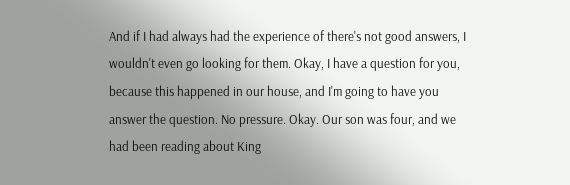And if I had always had the experience of there's not good answers, I wouldn't even go looking for them. Okay, I have a question for you, because this happened in our house, and I'm going to have you answer the question. No pressure. Okay. Our son was four, and we had been reading about King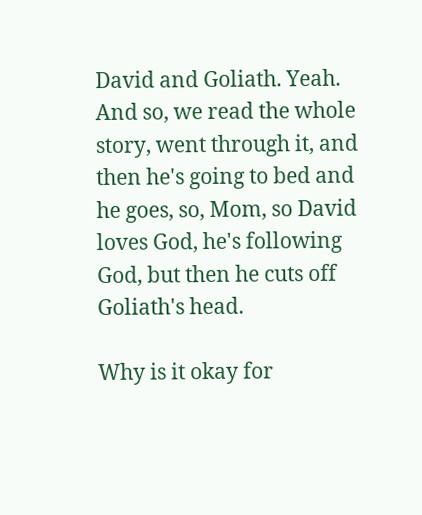David and Goliath. Yeah. And so, we read the whole story, went through it, and then he's going to bed and he goes, so, Mom, so David loves God, he's following God, but then he cuts off Goliath's head.

Why is it okay for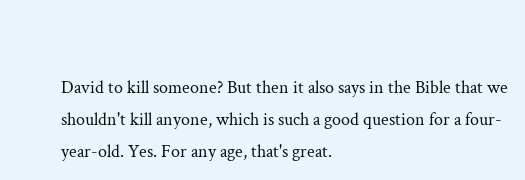David to kill someone? But then it also says in the Bible that we shouldn't kill anyone, which is such a good question for a four-year-old. Yes. For any age, that's great.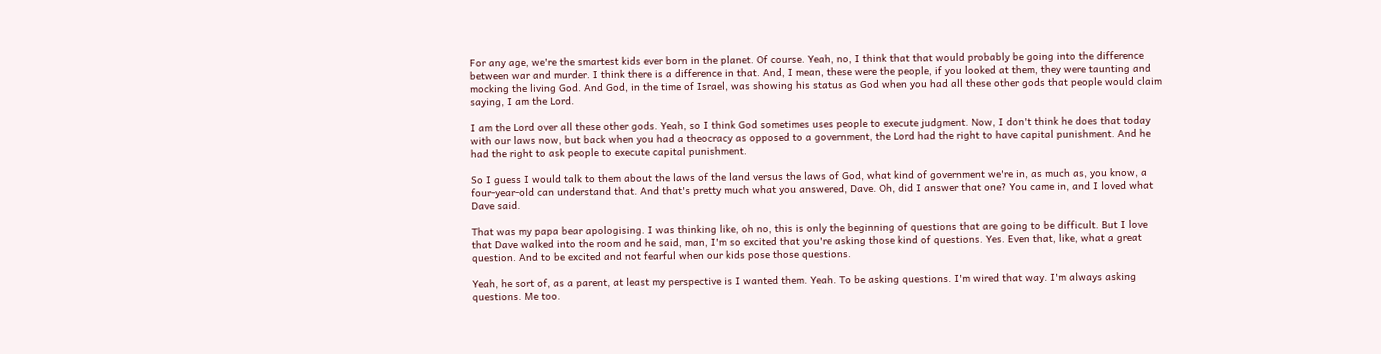For any age, we're the smartest kids ever born in the planet. Of course. Yeah, no, I think that that would probably be going into the difference between war and murder. I think there is a difference in that. And, I mean, these were the people, if you looked at them, they were taunting and mocking the living God. And God, in the time of Israel, was showing his status as God when you had all these other gods that people would claim saying, I am the Lord.

I am the Lord over all these other gods. Yeah, so I think God sometimes uses people to execute judgment. Now, I don't think he does that today with our laws now, but back when you had a theocracy as opposed to a government, the Lord had the right to have capital punishment. And he had the right to ask people to execute capital punishment.

So I guess I would talk to them about the laws of the land versus the laws of God, what kind of government we're in, as much as, you know, a four-year-old can understand that. And that's pretty much what you answered, Dave. Oh, did I answer that one? You came in, and I loved what Dave said.

That was my papa bear apologising. I was thinking like, oh no, this is only the beginning of questions that are going to be difficult. But I love that Dave walked into the room and he said, man, I'm so excited that you're asking those kind of questions. Yes. Even that, like, what a great question. And to be excited and not fearful when our kids pose those questions.

Yeah, he sort of, as a parent, at least my perspective is I wanted them. Yeah. To be asking questions. I'm wired that way. I'm always asking questions. Me too.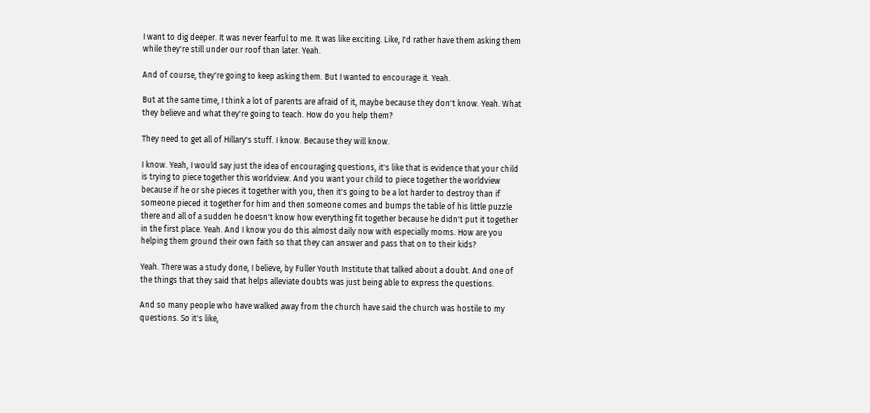I want to dig deeper. It was never fearful to me. It was like exciting. Like, I'd rather have them asking them while they're still under our roof than later. Yeah.

And of course, they're going to keep asking them. But I wanted to encourage it. Yeah.

But at the same time, I think a lot of parents are afraid of it, maybe because they don't know. Yeah. What they believe and what they're going to teach. How do you help them?

They need to get all of Hillary's stuff. I know. Because they will know.

I know. Yeah, I would say just the idea of encouraging questions, it's like that is evidence that your child is trying to piece together this worldview. And you want your child to piece together the worldview because if he or she pieces it together with you, then it's going to be a lot harder to destroy than if someone pieced it together for him and then someone comes and bumps the table of his little puzzle there and all of a sudden he doesn't know how everything fit together because he didn't put it together in the first place. Yeah. And I know you do this almost daily now with especially moms. How are you helping them ground their own faith so that they can answer and pass that on to their kids?

Yeah. There was a study done, I believe, by Fuller Youth Institute that talked about a doubt. And one of the things that they said that helps alleviate doubts was just being able to express the questions.

And so many people who have walked away from the church have said the church was hostile to my questions. So it's like,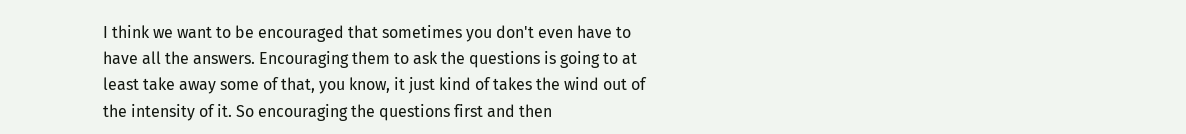I think we want to be encouraged that sometimes you don't even have to have all the answers. Encouraging them to ask the questions is going to at least take away some of that, you know, it just kind of takes the wind out of the intensity of it. So encouraging the questions first and then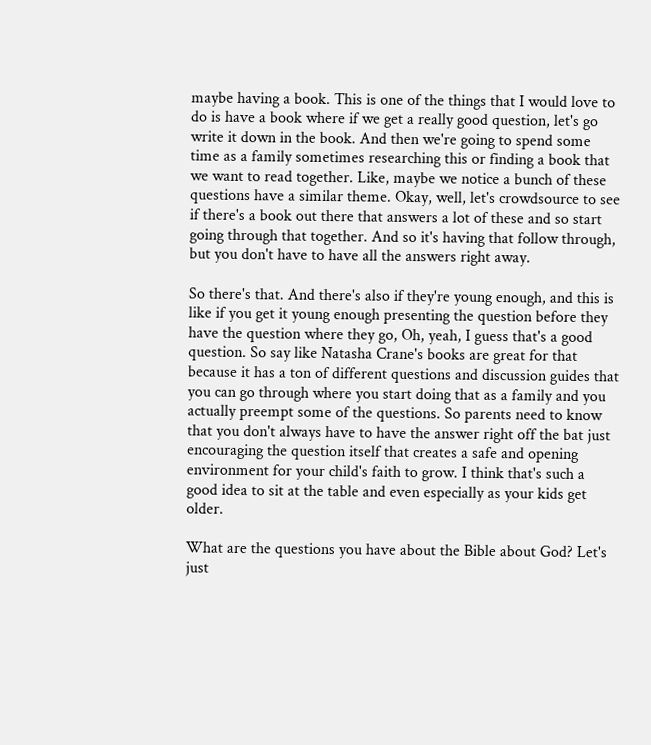maybe having a book. This is one of the things that I would love to do is have a book where if we get a really good question, let's go write it down in the book. And then we're going to spend some time as a family sometimes researching this or finding a book that we want to read together. Like, maybe we notice a bunch of these questions have a similar theme. Okay, well, let's crowdsource to see if there's a book out there that answers a lot of these and so start going through that together. And so it's having that follow through, but you don't have to have all the answers right away.

So there's that. And there's also if they're young enough, and this is like if you get it young enough presenting the question before they have the question where they go, Oh, yeah, I guess that's a good question. So say like Natasha Crane's books are great for that because it has a ton of different questions and discussion guides that you can go through where you start doing that as a family and you actually preempt some of the questions. So parents need to know that you don't always have to have the answer right off the bat just encouraging the question itself that creates a safe and opening environment for your child's faith to grow. I think that's such a good idea to sit at the table and even especially as your kids get older.

What are the questions you have about the Bible about God? Let's just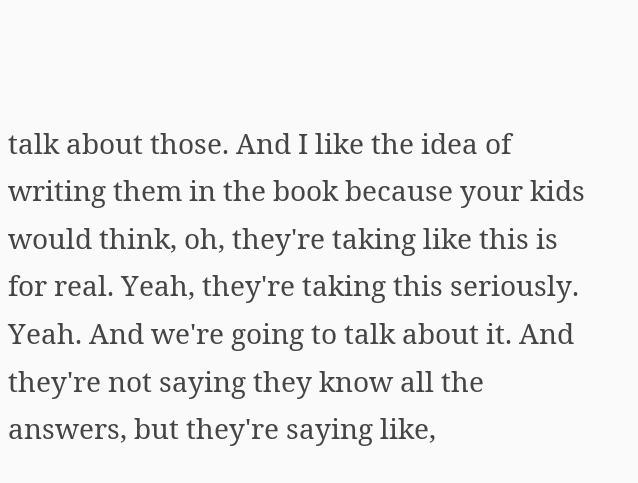talk about those. And I like the idea of writing them in the book because your kids would think, oh, they're taking like this is for real. Yeah, they're taking this seriously. Yeah. And we're going to talk about it. And they're not saying they know all the answers, but they're saying like,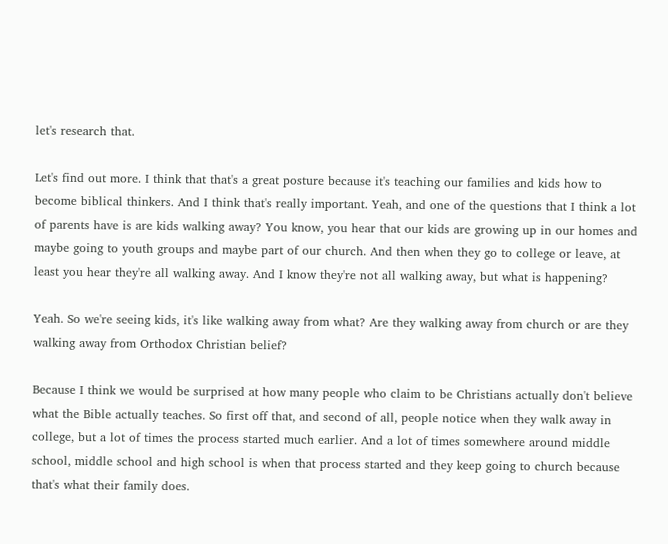let's research that.

Let's find out more. I think that that's a great posture because it's teaching our families and kids how to become biblical thinkers. And I think that's really important. Yeah, and one of the questions that I think a lot of parents have is are kids walking away? You know, you hear that our kids are growing up in our homes and maybe going to youth groups and maybe part of our church. And then when they go to college or leave, at least you hear they're all walking away. And I know they're not all walking away, but what is happening?

Yeah. So we're seeing kids, it's like walking away from what? Are they walking away from church or are they walking away from Orthodox Christian belief?

Because I think we would be surprised at how many people who claim to be Christians actually don't believe what the Bible actually teaches. So first off that, and second of all, people notice when they walk away in college, but a lot of times the process started much earlier. And a lot of times somewhere around middle school, middle school and high school is when that process started and they keep going to church because that's what their family does.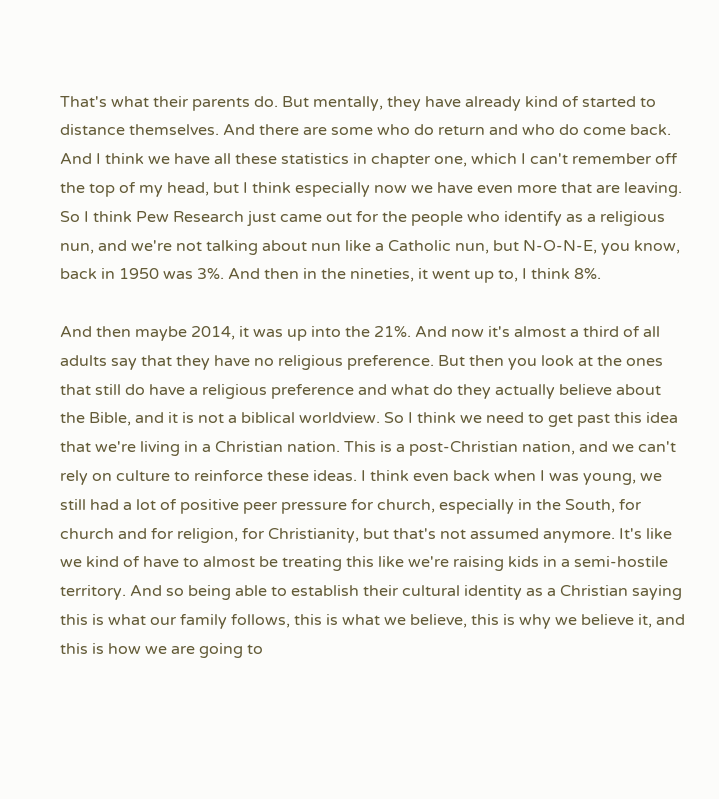That's what their parents do. But mentally, they have already kind of started to distance themselves. And there are some who do return and who do come back. And I think we have all these statistics in chapter one, which I can't remember off the top of my head, but I think especially now we have even more that are leaving. So I think Pew Research just came out for the people who identify as a religious nun, and we're not talking about nun like a Catholic nun, but N-O-N-E, you know, back in 1950 was 3%. And then in the nineties, it went up to, I think 8%.

And then maybe 2014, it was up into the 21%. And now it's almost a third of all adults say that they have no religious preference. But then you look at the ones that still do have a religious preference and what do they actually believe about the Bible, and it is not a biblical worldview. So I think we need to get past this idea that we're living in a Christian nation. This is a post-Christian nation, and we can't rely on culture to reinforce these ideas. I think even back when I was young, we still had a lot of positive peer pressure for church, especially in the South, for church and for religion, for Christianity, but that's not assumed anymore. It's like we kind of have to almost be treating this like we're raising kids in a semi-hostile territory. And so being able to establish their cultural identity as a Christian saying this is what our family follows, this is what we believe, this is why we believe it, and this is how we are going to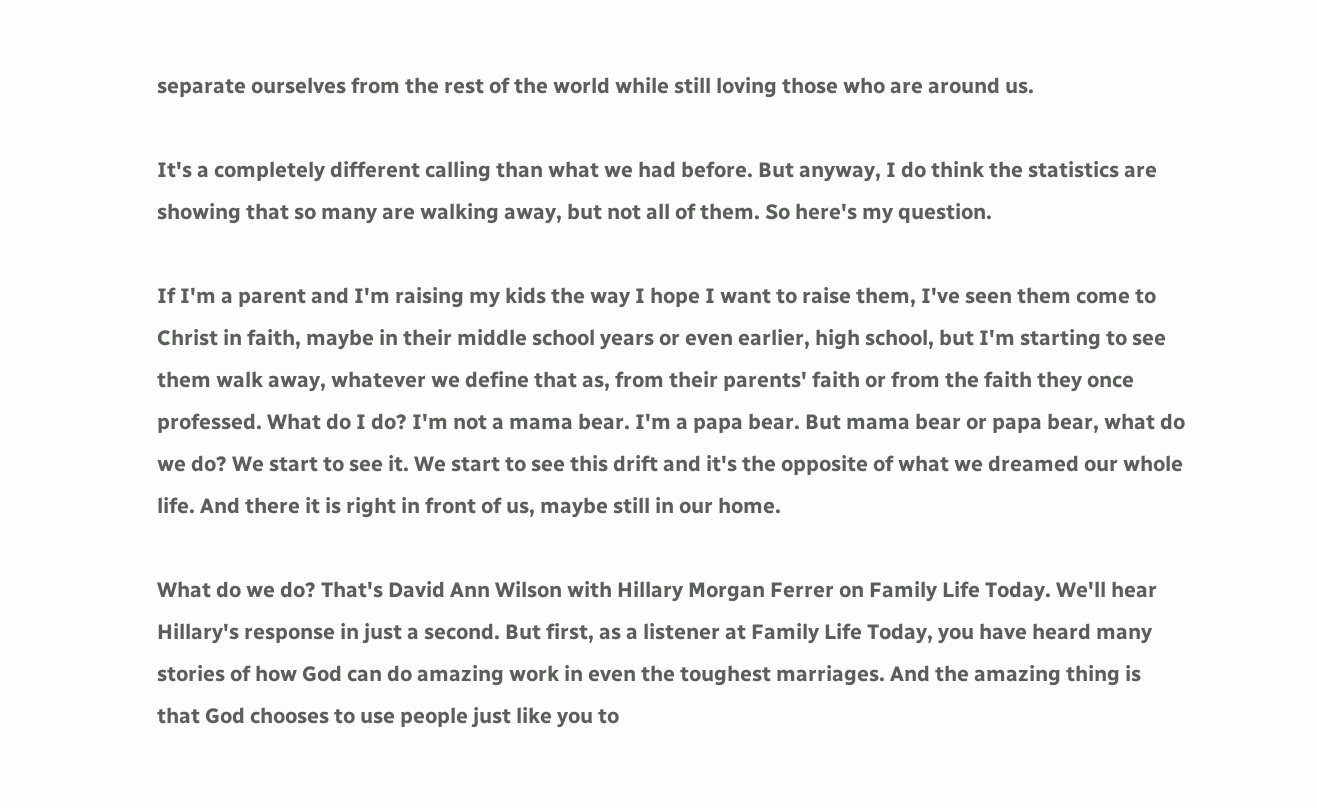separate ourselves from the rest of the world while still loving those who are around us.

It's a completely different calling than what we had before. But anyway, I do think the statistics are showing that so many are walking away, but not all of them. So here's my question.

If I'm a parent and I'm raising my kids the way I hope I want to raise them, I've seen them come to Christ in faith, maybe in their middle school years or even earlier, high school, but I'm starting to see them walk away, whatever we define that as, from their parents' faith or from the faith they once professed. What do I do? I'm not a mama bear. I'm a papa bear. But mama bear or papa bear, what do we do? We start to see it. We start to see this drift and it's the opposite of what we dreamed our whole life. And there it is right in front of us, maybe still in our home.

What do we do? That's David Ann Wilson with Hillary Morgan Ferrer on Family Life Today. We'll hear Hillary's response in just a second. But first, as a listener at Family Life Today, you have heard many stories of how God can do amazing work in even the toughest marriages. And the amazing thing is that God chooses to use people just like you to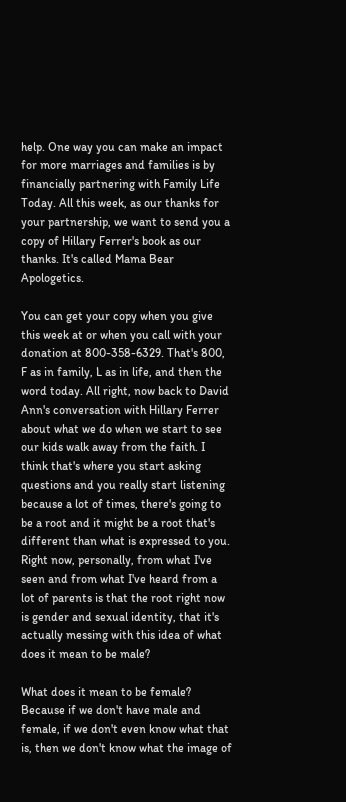help. One way you can make an impact for more marriages and families is by financially partnering with Family Life Today. All this week, as our thanks for your partnership, we want to send you a copy of Hillary Ferrer's book as our thanks. It's called Mama Bear Apologetics.

You can get your copy when you give this week at or when you call with your donation at 800-358-6329. That's 800, F as in family, L as in life, and then the word today. All right, now back to David Ann's conversation with Hillary Ferrer about what we do when we start to see our kids walk away from the faith. I think that's where you start asking questions and you really start listening because a lot of times, there's going to be a root and it might be a root that's different than what is expressed to you. Right now, personally, from what I've seen and from what I've heard from a lot of parents is that the root right now is gender and sexual identity, that it's actually messing with this idea of what does it mean to be male?

What does it mean to be female? Because if we don't have male and female, if we don't even know what that is, then we don't know what the image of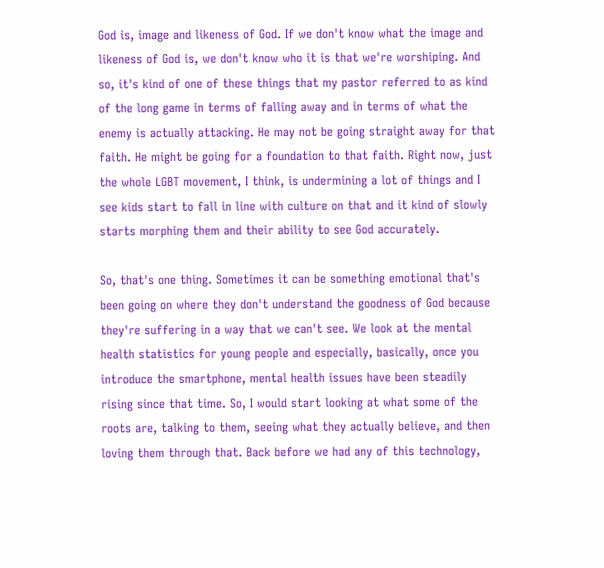God is, image and likeness of God. If we don't know what the image and likeness of God is, we don't know who it is that we're worshiping. And so, it's kind of one of these things that my pastor referred to as kind of the long game in terms of falling away and in terms of what the enemy is actually attacking. He may not be going straight away for that faith. He might be going for a foundation to that faith. Right now, just the whole LGBT movement, I think, is undermining a lot of things and I see kids start to fall in line with culture on that and it kind of slowly starts morphing them and their ability to see God accurately.

So, that's one thing. Sometimes it can be something emotional that's been going on where they don't understand the goodness of God because they're suffering in a way that we can't see. We look at the mental health statistics for young people and especially, basically, once you introduce the smartphone, mental health issues have been steadily rising since that time. So, I would start looking at what some of the roots are, talking to them, seeing what they actually believe, and then loving them through that. Back before we had any of this technology,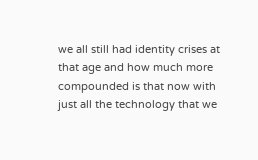we all still had identity crises at that age and how much more compounded is that now with just all the technology that we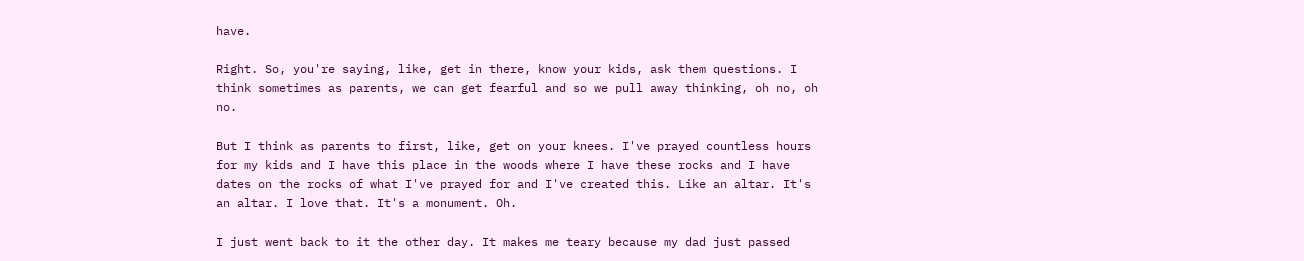have.

Right. So, you're saying, like, get in there, know your kids, ask them questions. I think sometimes as parents, we can get fearful and so we pull away thinking, oh no, oh no.

But I think as parents to first, like, get on your knees. I've prayed countless hours for my kids and I have this place in the woods where I have these rocks and I have dates on the rocks of what I've prayed for and I've created this. Like an altar. It's an altar. I love that. It's a monument. Oh.

I just went back to it the other day. It makes me teary because my dad just passed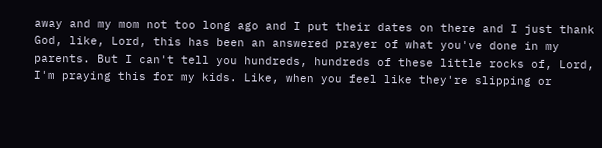away and my mom not too long ago and I put their dates on there and I just thank God, like, Lord, this has been an answered prayer of what you've done in my parents. But I can't tell you hundreds, hundreds of these little rocks of, Lord, I'm praying this for my kids. Like, when you feel like they're slipping or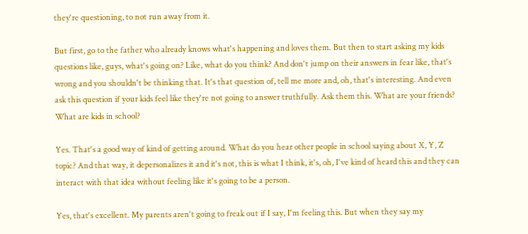they're questioning, to not run away from it.

But first, go to the father who already knows what's happening and loves them. But then to start asking my kids questions like, guys, what's going on? Like, what do you think? And don't jump on their answers in fear like, that's wrong and you shouldn't be thinking that. It's that question of, tell me more and, oh, that's interesting. And even ask this question if your kids feel like they're not going to answer truthfully. Ask them this. What are your friends? What are kids in school?

Yes. That's a good way of kind of getting around. What do you hear other people in school saying about X, Y, Z topic? And that way, it depersonalizes it and it's not, this is what I think, it's, oh, I've kind of heard this and they can interact with that idea without feeling like it's going to be a person.

Yes, that's excellent. My parents aren't going to freak out if I say, I'm feeling this. But when they say my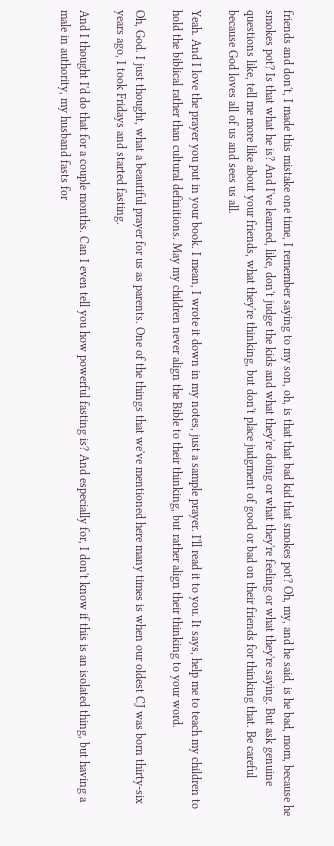friends and don't, I made this mistake one time, I remember saying to my son, oh, is that that bad kid that smokes pot? Oh, my, and he said, is he bad, mom, because he smokes pot? Is that what he is? And I've learned, like, don't judge the kids and what they're doing or what they're feeling or what they're saying. But ask genuine questions like, tell me more like about your friends, what they're thinking, but don't place judgment of good or bad on their friends for thinking that. Be careful because God loves all of us and sees us all.

Yeah. And I love the prayer you put in your book. I mean, I wrote it down in my notes, just a sample prayer. I'll read it to you. It says, help me to teach my children to hold the biblical rather than cultural definitions. May my children never align the Bible to their thinking, but rather align their thinking to your word.

Oh, God. I just thought, what a beautiful prayer for us as parents. One of the things that we've mentioned here many times is when our oldest CJ was born thirty-six years ago, I took Fridays and started fasting.

And I thought I'd do that for a couple months. Can I even tell you how powerful fasting is? And especially for, I don't know if this is an isolated thing, but having a male in authority, my husband fasts for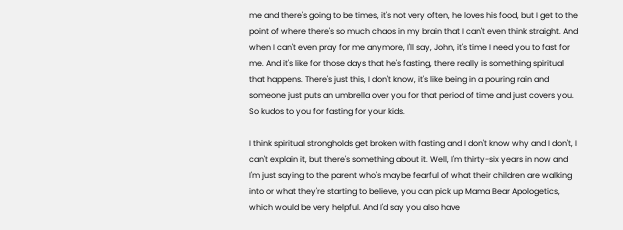me and there's going to be times, it's not very often, he loves his food, but I get to the point of where there's so much chaos in my brain that I can't even think straight. And when I can't even pray for me anymore, I'll say, John, it's time I need you to fast for me. And it's like for those days that he's fasting, there really is something spiritual that happens. There's just this, I don't know, it's like being in a pouring rain and someone just puts an umbrella over you for that period of time and just covers you. So kudos to you for fasting for your kids.

I think spiritual strongholds get broken with fasting and I don't know why and I don't, I can't explain it, but there's something about it. Well, I'm thirty-six years in now and I'm just saying to the parent who's maybe fearful of what their children are walking into or what they're starting to believe, you can pick up Mama Bear Apologetics, which would be very helpful. And I'd say you also have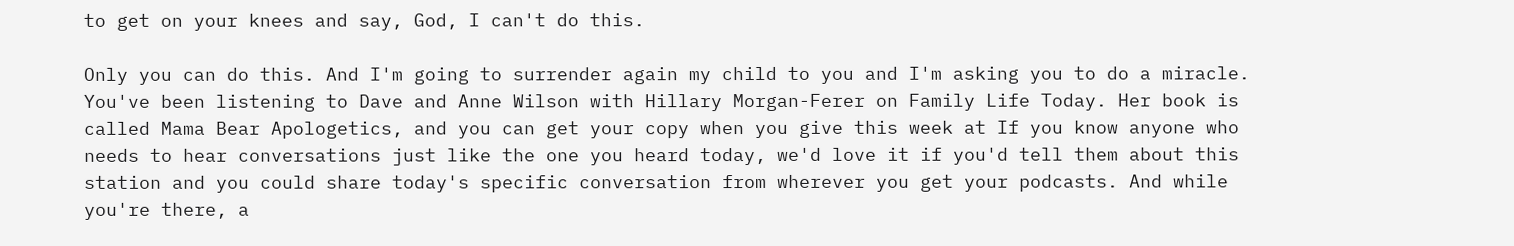to get on your knees and say, God, I can't do this.

Only you can do this. And I'm going to surrender again my child to you and I'm asking you to do a miracle. You've been listening to Dave and Anne Wilson with Hillary Morgan-Ferer on Family Life Today. Her book is called Mama Bear Apologetics, and you can get your copy when you give this week at If you know anyone who needs to hear conversations just like the one you heard today, we'd love it if you'd tell them about this station and you could share today's specific conversation from wherever you get your podcasts. And while you're there, a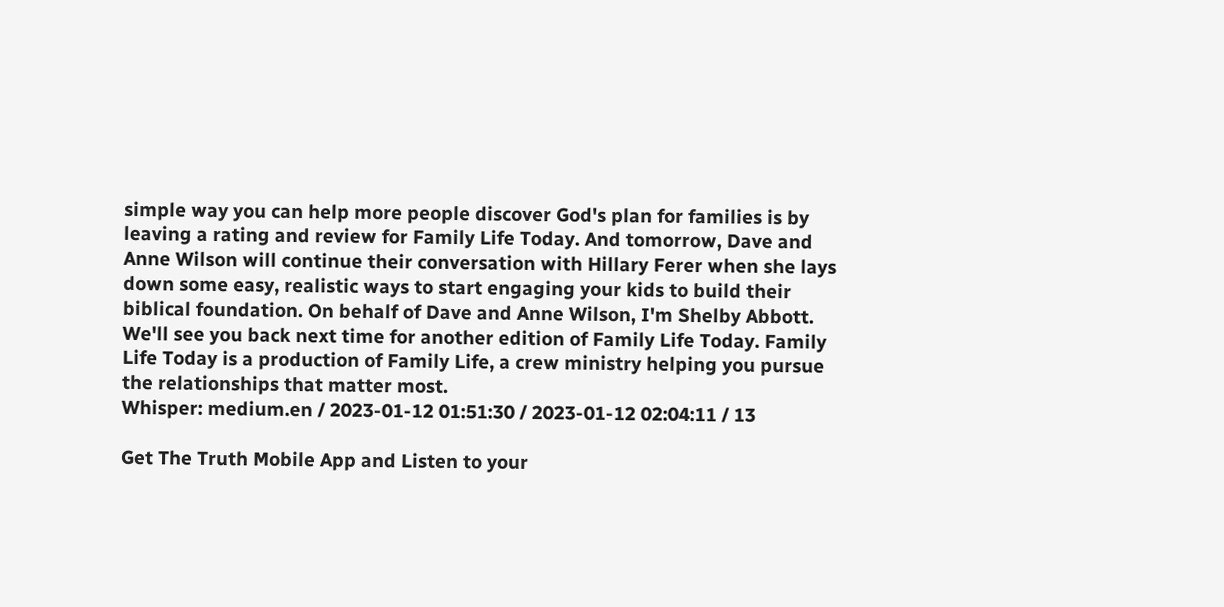simple way you can help more people discover God's plan for families is by leaving a rating and review for Family Life Today. And tomorrow, Dave and Anne Wilson will continue their conversation with Hillary Ferer when she lays down some easy, realistic ways to start engaging your kids to build their biblical foundation. On behalf of Dave and Anne Wilson, I'm Shelby Abbott. We'll see you back next time for another edition of Family Life Today. Family Life Today is a production of Family Life, a crew ministry helping you pursue the relationships that matter most.
Whisper: medium.en / 2023-01-12 01:51:30 / 2023-01-12 02:04:11 / 13

Get The Truth Mobile App and Listen to your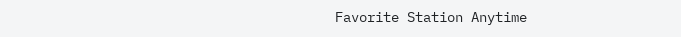Favorite Station Anytime